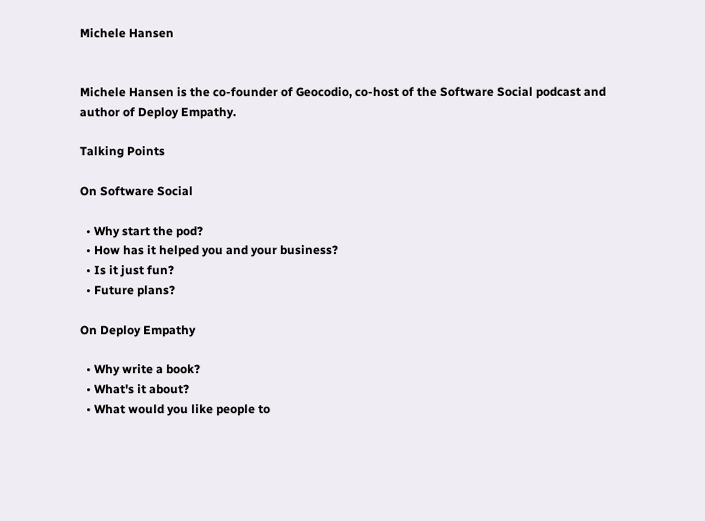Michele Hansen


Michele Hansen is the co-founder of Geocodio, co-host of the Software Social podcast and author of Deploy Empathy.

Talking Points

On Software Social

  • Why start the pod?
  • How has it helped you and your business?
  • Is it just fun?
  • Future plans?

On Deploy Empathy

  • Why write a book?
  • What's it about?
  • What would you like people to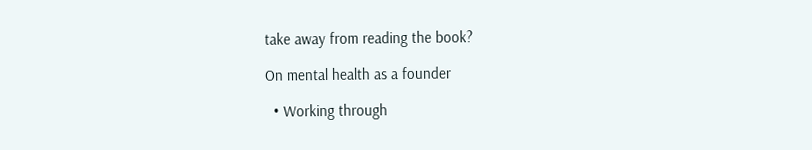take away from reading the book?

On mental health as a founder

  • Working through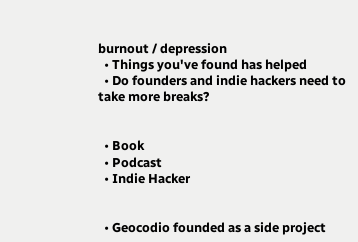burnout / depression
  • Things you've found has helped
  • Do founders and indie hackers need to take more breaks?


  • Book
  • Podcast
  • Indie Hacker


  • Geocodio founded as a side project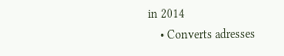in 2014
    • Converts adresses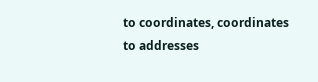to coordinates, coordinates to addresses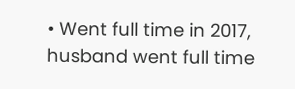• Went full time in 2017, husband went full time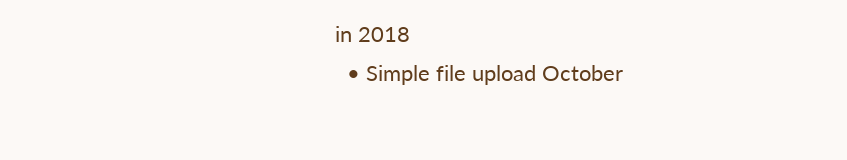in 2018
  • Simple file upload October